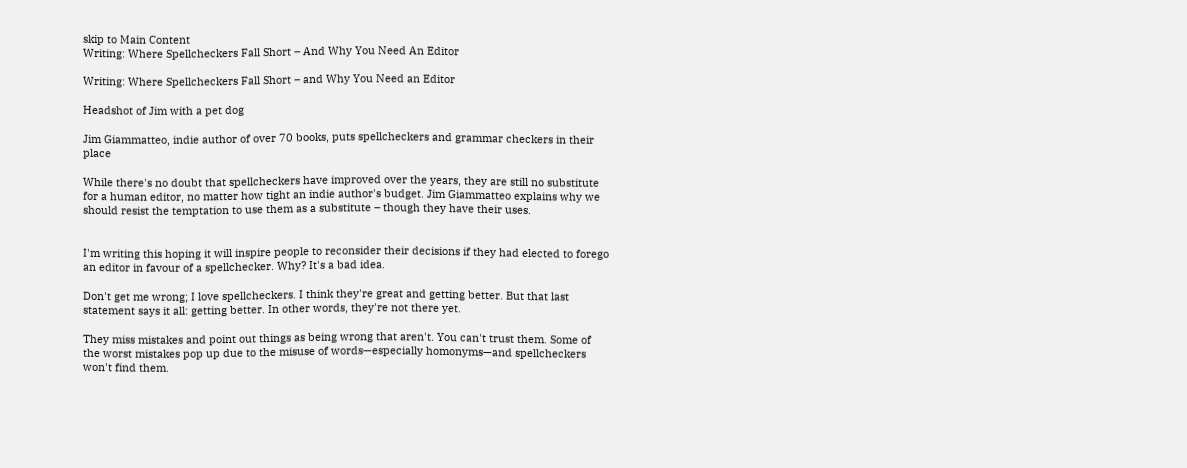skip to Main Content
Writing: Where Spellcheckers Fall Short – And Why You Need An Editor

Writing: Where Spellcheckers Fall Short – and Why You Need an Editor

Headshot of Jim with a pet dog

Jim Giammatteo, indie author of over 70 books, puts spellcheckers and grammar checkers in their place

While there's no doubt that spellcheckers have improved over the years, they are still no substitute for a human editor, no matter how tight an indie author's budget. Jim Giammatteo explains why we should resist the temptation to use them as a substitute – though they have their uses.


I'm writing this hoping it will inspire people to reconsider their decisions if they had elected to forego an editor in favour of a spellchecker. Why? It's a bad idea.

Don't get me wrong; I love spellcheckers. I think they're great and getting better. But that last statement says it all: getting better. In other words, they're not there yet.

They miss mistakes and point out things as being wrong that aren't. You can't trust them. Some of the worst mistakes pop up due to the misuse of words—especially homonyms—and spellcheckers won't find them.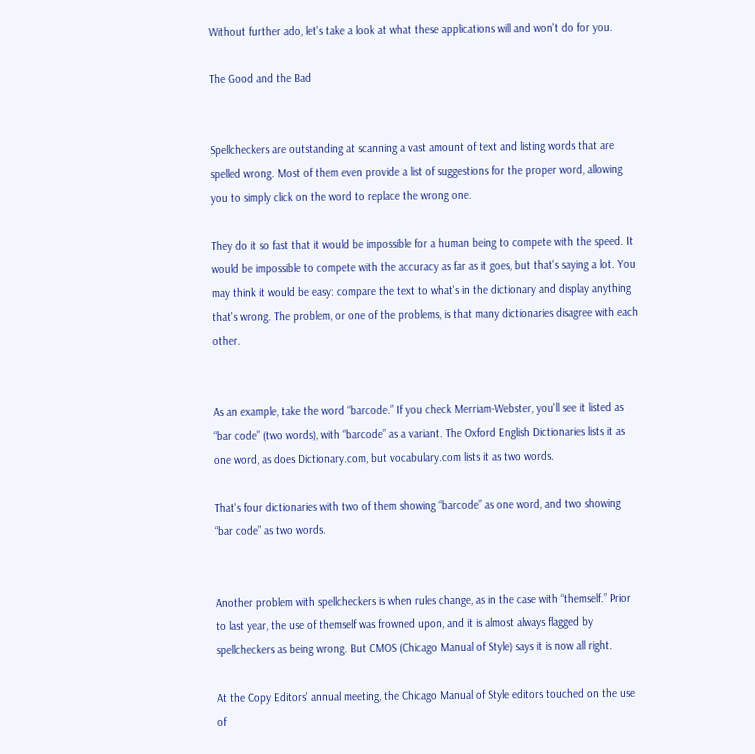Without further ado, let's take a look at what these applications will and won't do for you.

The Good and the Bad


Spellcheckers are outstanding at scanning a vast amount of text and listing words that are spelled wrong. Most of them even provide a list of suggestions for the proper word, allowing you to simply click on the word to replace the wrong one.

They do it so fast that it would be impossible for a human being to compete with the speed. It would be impossible to compete with the accuracy as far as it goes, but that's saying a lot. You may think it would be easy: compare the text to what's in the dictionary and display anything that's wrong. The problem, or one of the problems, is that many dictionaries disagree with each other.


As an example, take the word “barcode.” If you check Merriam-Webster, you'll see it listed as “bar code” (two words), with “barcode” as a variant. The Oxford English Dictionaries lists it as one word, as does Dictionary.com, but vocabulary.com lists it as two words.

That's four dictionaries with two of them showing “barcode” as one word, and two showing “bar code” as two words.


Another problem with spellcheckers is when rules change, as in the case with “themself.” Prior to last year, the use of themself was frowned upon, and it is almost always flagged by spellcheckers as being wrong. But CMOS (Chicago Manual of Style) says it is now all right.

At the Copy Editors' annual meeting, the Chicago Manual of Style editors touched on the use of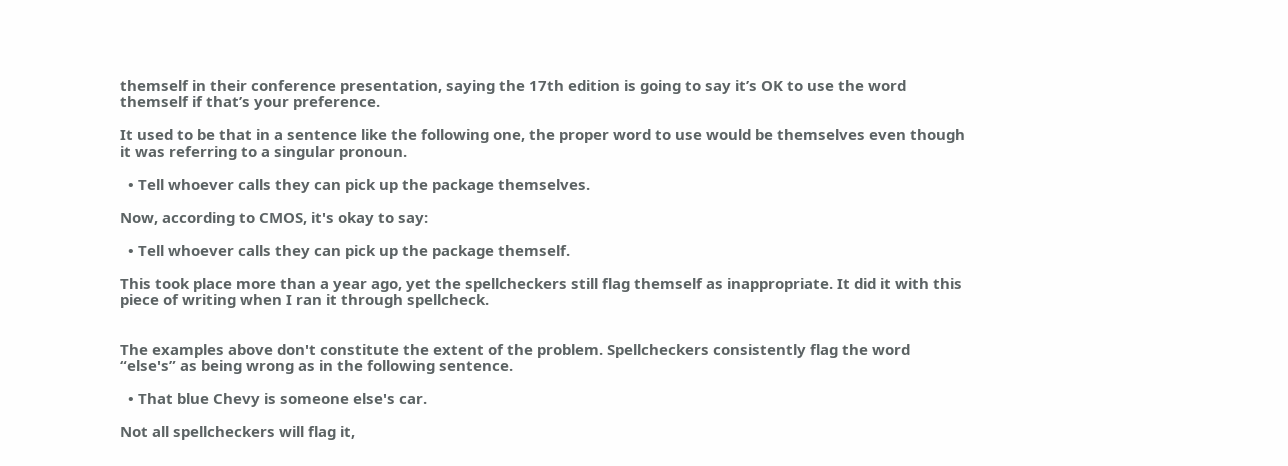themself in their conference presentation, saying the 17th edition is going to say it’s OK to use the word themself if that’s your preference.

It used to be that in a sentence like the following one, the proper word to use would be themselves even though it was referring to a singular pronoun.

  • Tell whoever calls they can pick up the package themselves.

Now, according to CMOS, it's okay to say:

  • Tell whoever calls they can pick up the package themself.

This took place more than a year ago, yet the spellcheckers still flag themself as inappropriate. It did it with this piece of writing when I ran it through spellcheck.


The examples above don't constitute the extent of the problem. Spellcheckers consistently flag the word “else's” as being wrong as in the following sentence.

  • That blue Chevy is someone else's car.

Not all spellcheckers will flag it,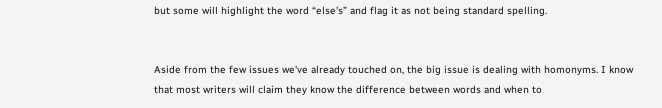but some will highlight the word “else's” and flag it as not being standard spelling.


Aside from the few issues we've already touched on, the big issue is dealing with homonyms. I know that most writers will claim they know the difference between words and when to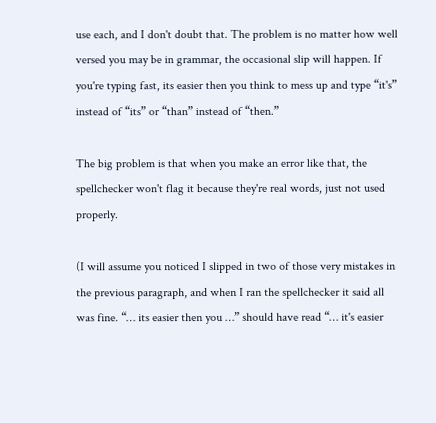use each, and I don't doubt that. The problem is no matter how well versed you may be in grammar, the occasional slip will happen. If you're typing fast, its easier then you think to mess up and type “it's” instead of “its” or “than” instead of “then.”

The big problem is that when you make an error like that, the spellchecker won't flag it because they're real words, just not used properly.

(I will assume you noticed I slipped in two of those very mistakes in the previous paragraph, and when I ran the spellchecker it said all was fine. “… its easier then you …” should have read “… it's easier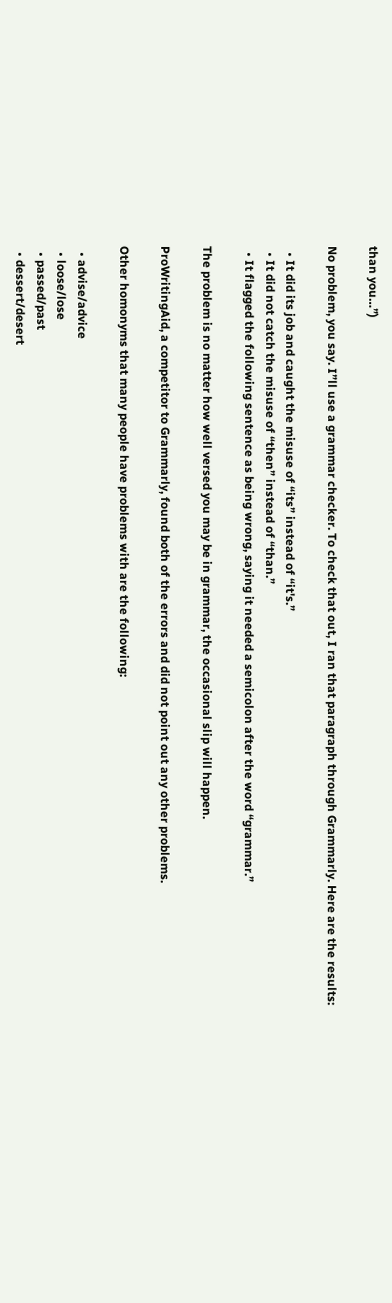than you…”)

No problem, you say. I”ll use a grammar checker. To check that out, I ran that paragraph through Grammarly. Here are the results:

  • It did its job and caught the misuse of “its” instead of “it's.”
  • It did not catch the misuse of “then” instead of “than.”
  • It flagged the following sentence as being wrong, saying it needed a semicolon after the word “grammar.”

The problem is no matter how well versed you may be in grammar, the occasional slip will happen.

ProWritingAid, a competitor to Grammarly, found both of the errors and did not point out any other problems.

Other homonyms that many people have problems with are the following:

  • advise/advice
  • loose/lose
  • passed/past
  • dessert/desert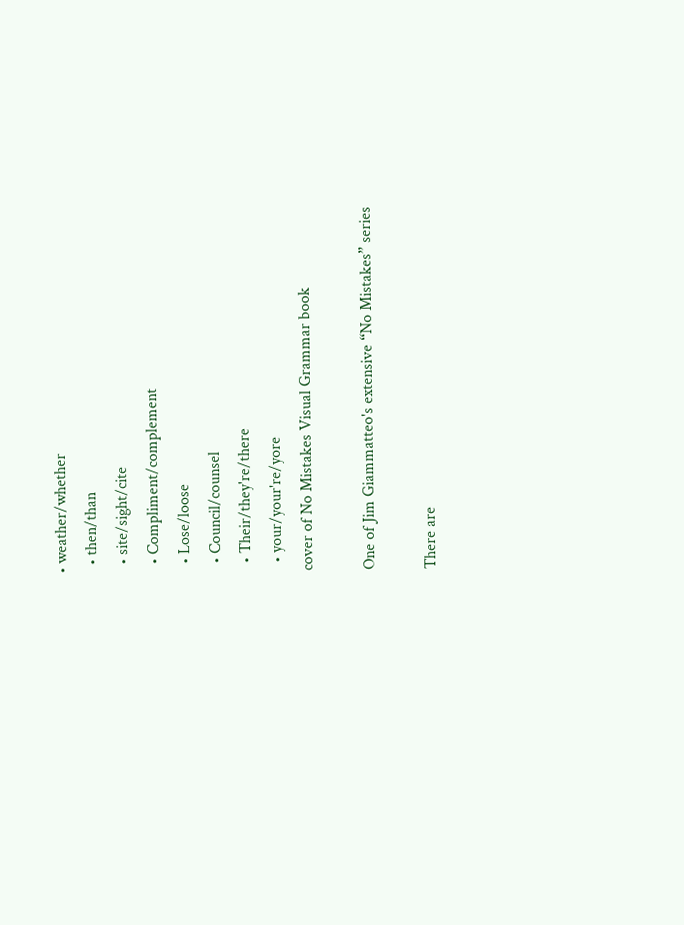• weather/whether
  • then/than
  • site/sight/cite
  • Compliment/complement
  • Lose/loose
  • Council/counsel
  • Their/they're/there
  • your/your're/yore
cover of No Mistakes Visual Grammar book

One of Jim Giammatteo's extensive “No Mistakes” series

There are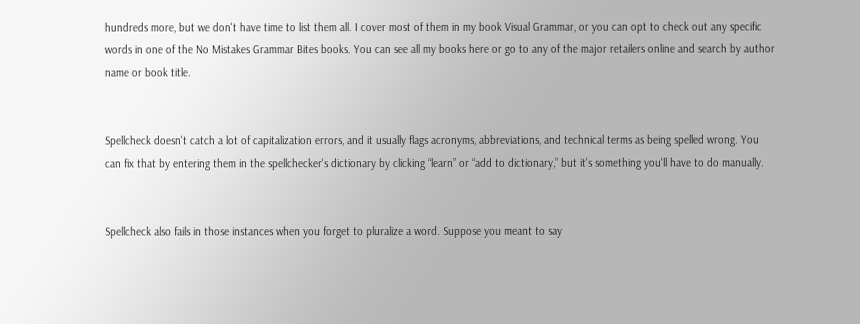hundreds more, but we don't have time to list them all. I cover most of them in my book Visual Grammar, or you can opt to check out any specific words in one of the No Mistakes Grammar Bites books. You can see all my books here or go to any of the major retailers online and search by author name or book title.


Spellcheck doesn't catch a lot of capitalization errors, and it usually flags acronyms, abbreviations, and technical terms as being spelled wrong. You can fix that by entering them in the spellchecker's dictionary by clicking “learn” or “add to dictionary,” but it's something you'll have to do manually.


Spellcheck also fails in those instances when you forget to pluralize a word. Suppose you meant to say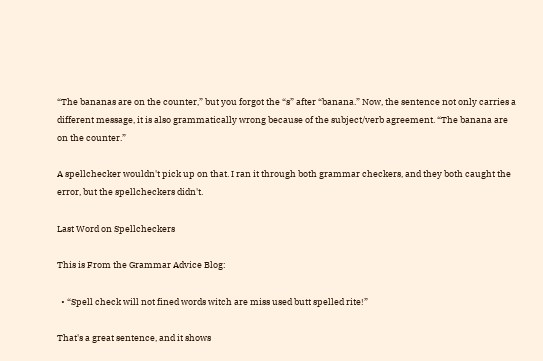“The bananas are on the counter,” but you forgot the “s” after “banana.” Now, the sentence not only carries a different message, it is also grammatically wrong because of the subject/verb agreement. “The banana are on the counter.”

A spellchecker wouldn't pick up on that. I ran it through both grammar checkers, and they both caught the error, but the spellcheckers didn't.

Last Word on Spellcheckers

This is From the Grammar Advice Blog:

  • “Spell check will not fined words witch are miss used butt spelled rite!”

That's a great sentence, and it shows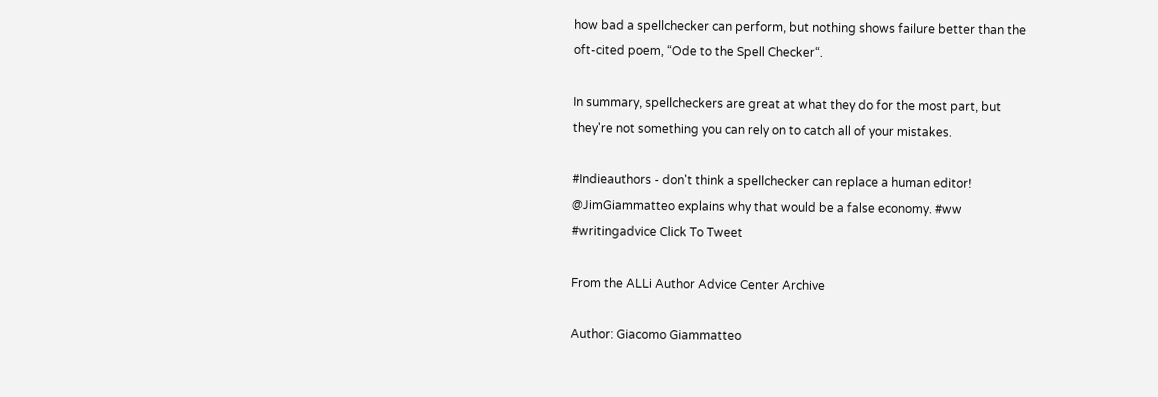how bad a spellchecker can perform, but nothing shows failure better than the oft-cited poem, “Ode to the Spell Checker“.

In summary, spellcheckers are great at what they do for the most part, but they're not something you can rely on to catch all of your mistakes.

#Indieauthors - don't think a spellchecker can replace a human editor! @JimGiammatteo explains why that would be a false economy. #ww #writingadvice Click To Tweet

From the ALLi Author Advice Center Archive

Author: Giacomo Giammatteo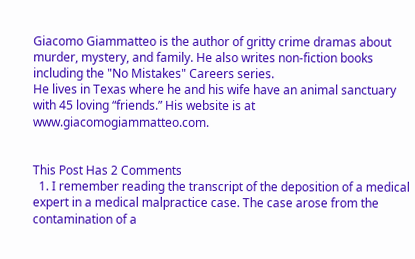Giacomo Giammatteo is the author of gritty crime dramas about murder, mystery, and family. He also writes non-fiction books including the "No Mistakes" Careers series.
He lives in Texas where he and his wife have an animal sanctuary with 45 loving “friends.” His website is at www.giacomogiammatteo.com.


This Post Has 2 Comments
  1. I remember reading the transcript of the deposition of a medical expert in a medical malpractice case. The case arose from the contamination of a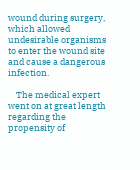wound during surgery, which allowed undesirable organisms to enter the wound site and cause a dangerous infection.

    The medical expert went on at great length regarding the propensity of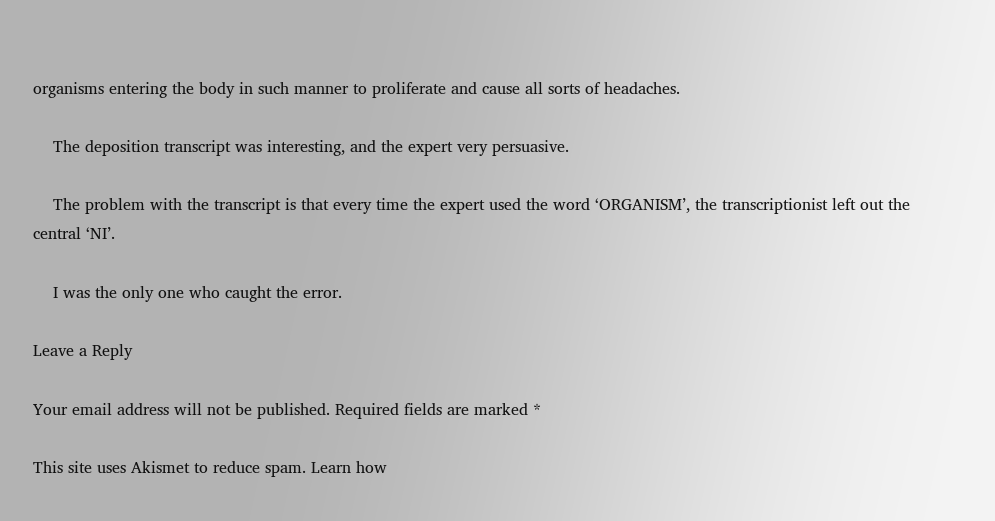organisms entering the body in such manner to proliferate and cause all sorts of headaches.

    The deposition transcript was interesting, and the expert very persuasive.

    The problem with the transcript is that every time the expert used the word ‘ORGANISM’, the transcriptionist left out the central ‘NI’.

    I was the only one who caught the error.

Leave a Reply

Your email address will not be published. Required fields are marked *

This site uses Akismet to reduce spam. Learn how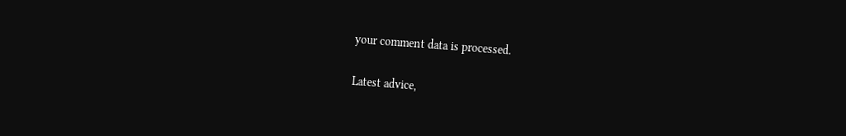your comment data is processed.

Latest advice,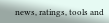news, ratings, tools and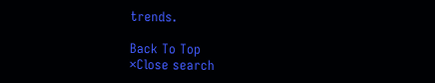trends.

Back To Top
×Close search